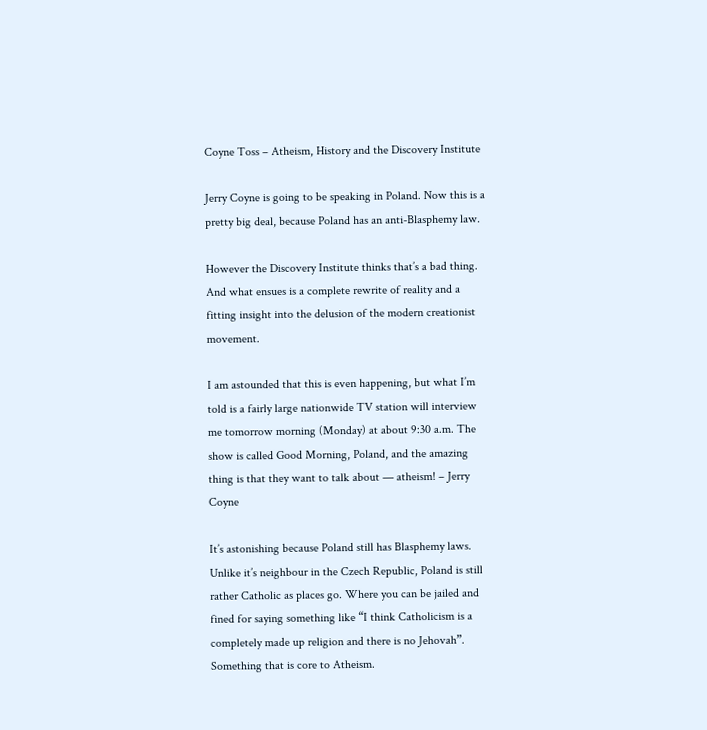Coyne Toss – Atheism, History and the Discovery Institute

Jerry Coyne is going to be speaking in Poland. Now this is a pretty big deal, because Poland has an anti-Blasphemy law.

However the Discovery Institute thinks that’s a bad thing. And what ensues is a complete rewrite of reality and a fitting insight into the delusion of the modern creationist movement.

I am astounded that this is even happening, but what I’m told is a fairly large nationwide TV station will interview me tomorrow morning (Monday) at about 9:30 a.m. The show is called Good Morning, Poland, and the amazing thing is that they want to talk about — atheism! – Jerry Coyne

It’s astonishing because Poland still has Blasphemy laws. Unlike it’s neighbour in the Czech Republic, Poland is still rather Catholic as places go. Where you can be jailed and fined for saying something like “I think Catholicism is a completely made up religion and there is no Jehovah”. Something that is core to Atheism.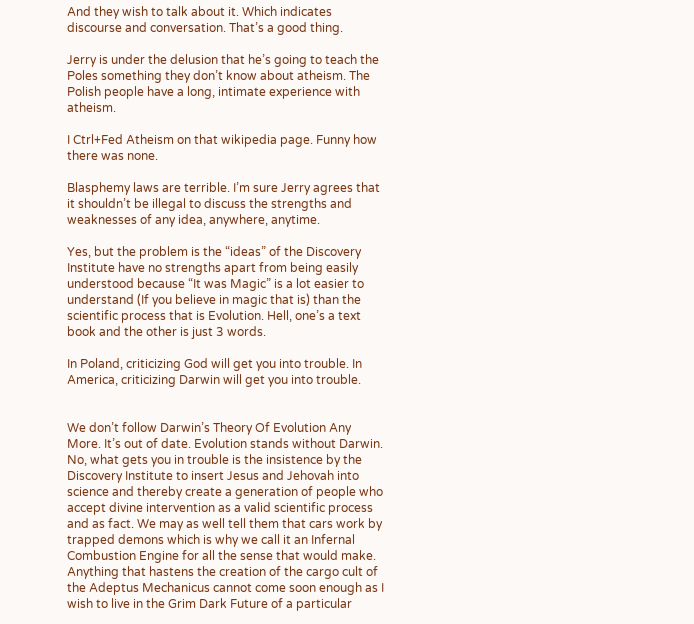And they wish to talk about it. Which indicates discourse and conversation. That’s a good thing.

Jerry is under the delusion that he’s going to teach the Poles something they don’t know about atheism. The Polish people have a long, intimate experience with atheism.

I Ctrl+Fed Atheism on that wikipedia page. Funny how there was none.

Blasphemy laws are terrible. I’m sure Jerry agrees that it shouldn’t be illegal to discuss the strengths and weaknesses of any idea, anywhere, anytime.

Yes, but the problem is the “ideas” of the Discovery Institute have no strengths apart from being easily understood because “It was Magic” is a lot easier to understand (If you believe in magic that is) than the scientific process that is Evolution. Hell, one’s a text book and the other is just 3 words.

In Poland, criticizing God will get you into trouble. In America, criticizing Darwin will get you into trouble.


We don’t follow Darwin’s Theory Of Evolution Any More. It’s out of date. Evolution stands without Darwin. No, what gets you in trouble is the insistence by the Discovery Institute to insert Jesus and Jehovah into science and thereby create a generation of people who accept divine intervention as a valid scientific process and as fact. We may as well tell them that cars work by trapped demons which is why we call it an Infernal Combustion Engine for all the sense that would make. Anything that hastens the creation of the cargo cult of the Adeptus Mechanicus cannot come soon enough as I wish to live in the Grim Dark Future of a particular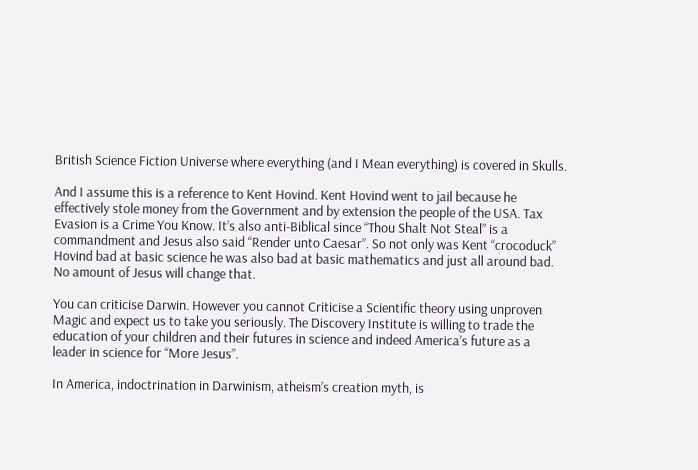British Science Fiction Universe where everything (and I Mean everything) is covered in Skulls.

And I assume this is a reference to Kent Hovind. Kent Hovind went to jail because he effectively stole money from the Government and by extension the people of the USA. Tax Evasion is a Crime You Know. It’s also anti-Biblical since “Thou Shalt Not Steal” is a commandment and Jesus also said “Render unto Caesar”. So not only was Kent “crocoduck” Hovind bad at basic science he was also bad at basic mathematics and just all around bad. No amount of Jesus will change that.

You can criticise Darwin. However you cannot Criticise a Scientific theory using unproven Magic and expect us to take you seriously. The Discovery Institute is willing to trade the education of your children and their futures in science and indeed America’s future as a leader in science for “More Jesus”.

In America, indoctrination in Darwinism, atheism’s creation myth, is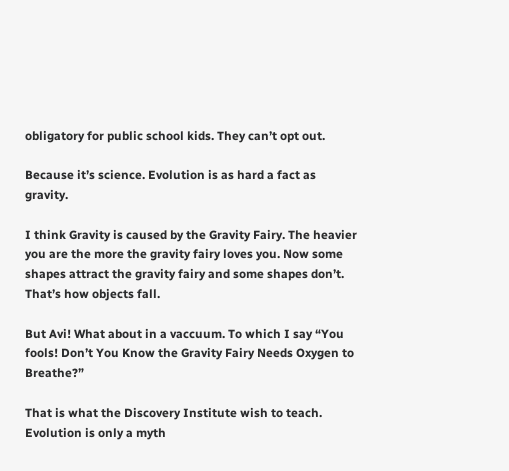obligatory for public school kids. They can’t opt out.

Because it’s science. Evolution is as hard a fact as gravity.

I think Gravity is caused by the Gravity Fairy. The heavier you are the more the gravity fairy loves you. Now some shapes attract the gravity fairy and some shapes don’t. That’s how objects fall.

But Avi! What about in a vaccuum. To which I say “You fools! Don’t You Know the Gravity Fairy Needs Oxygen to Breathe?”

That is what the Discovery Institute wish to teach. Evolution is only a myth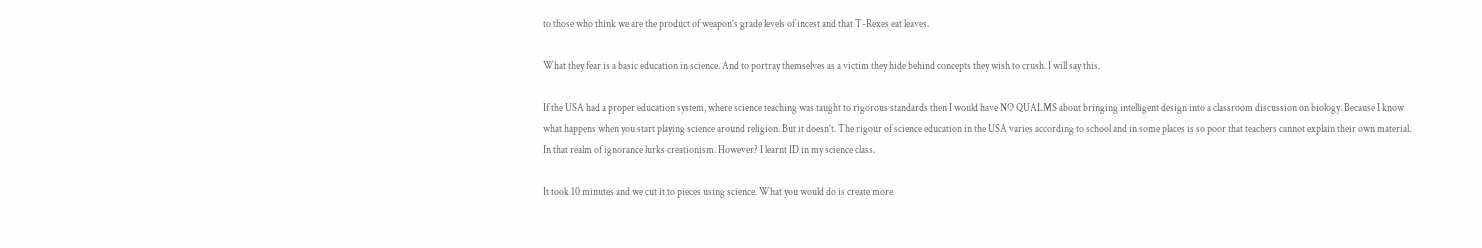to those who think we are the product of weapon’s grade levels of incest and that T-Rexes eat leaves.

What they fear is a basic education in science. And to portray themselves as a victim they hide behind concepts they wish to crush. I will say this.

If the USA had a proper education system, where science teaching was taught to rigorous standards then I would have NO QUALMS about bringing intelligent design into a classroom discussion on biology. Because I know what happens when you start playing science around religion. But it doesn’t. The rigour of science education in the USA varies according to school and in some places is so poor that teachers cannot explain their own material. In that realm of ignorance lurks creationism. However? I learnt ID in my science class.

It took 10 minutes and we cut it to pieces using science. What you would do is create more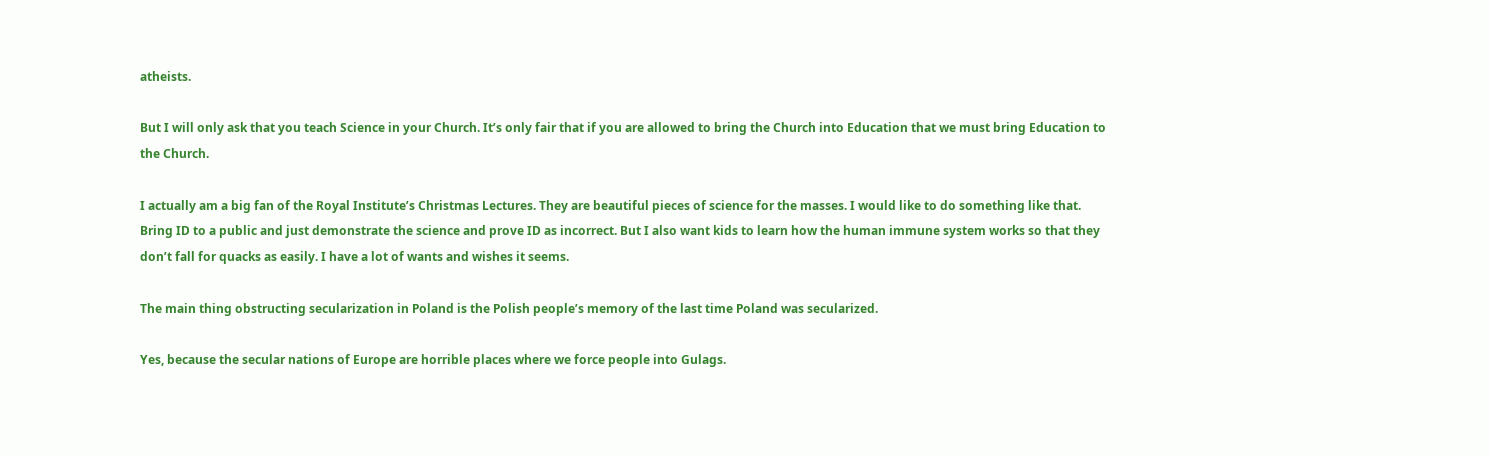atheists.

But I will only ask that you teach Science in your Church. It’s only fair that if you are allowed to bring the Church into Education that we must bring Education to the Church.

I actually am a big fan of the Royal Institute’s Christmas Lectures. They are beautiful pieces of science for the masses. I would like to do something like that. Bring ID to a public and just demonstrate the science and prove ID as incorrect. But I also want kids to learn how the human immune system works so that they don’t fall for quacks as easily. I have a lot of wants and wishes it seems.

The main thing obstructing secularization in Poland is the Polish people’s memory of the last time Poland was secularized.

Yes, because the secular nations of Europe are horrible places where we force people into Gulags.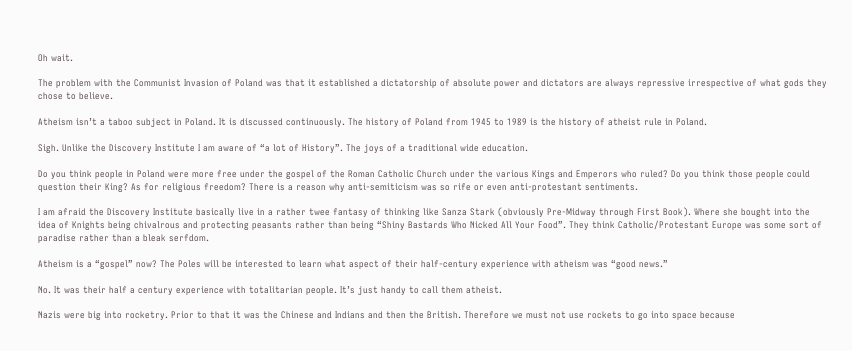Oh wait.

The problem with the Communist Invasion of Poland was that it established a dictatorship of absolute power and dictators are always repressive irrespective of what gods they chose to believe.

Atheism isn’t a taboo subject in Poland. It is discussed continuously. The history of Poland from 1945 to 1989 is the history of atheist rule in Poland.

Sigh. Unlike the Discovery Institute I am aware of “a lot of History”. The joys of a traditional wide education.

Do you think people in Poland were more free under the gospel of the Roman Catholic Church under the various Kings and Emperors who ruled? Do you think those people could question their King? As for religious freedom? There is a reason why anti-semiticism was so rife or even anti-protestant sentiments.

I am afraid the Discovery Institute basically live in a rather twee fantasy of thinking like Sanza Stark (obviously Pre-Midway through First Book). Where she bought into the idea of Knights being chivalrous and protecting peasants rather than being “Shiny Bastards Who Nicked All Your Food”. They think Catholic/Protestant Europe was some sort of paradise rather than a bleak serfdom.

Atheism is a “gospel” now? The Poles will be interested to learn what aspect of their half-century experience with atheism was “good news.”

No. It was their half a century experience with totalitarian people. It’s just handy to call them atheist.

Nazis were big into rocketry. Prior to that it was the Chinese and Indians and then the British. Therefore we must not use rockets to go into space because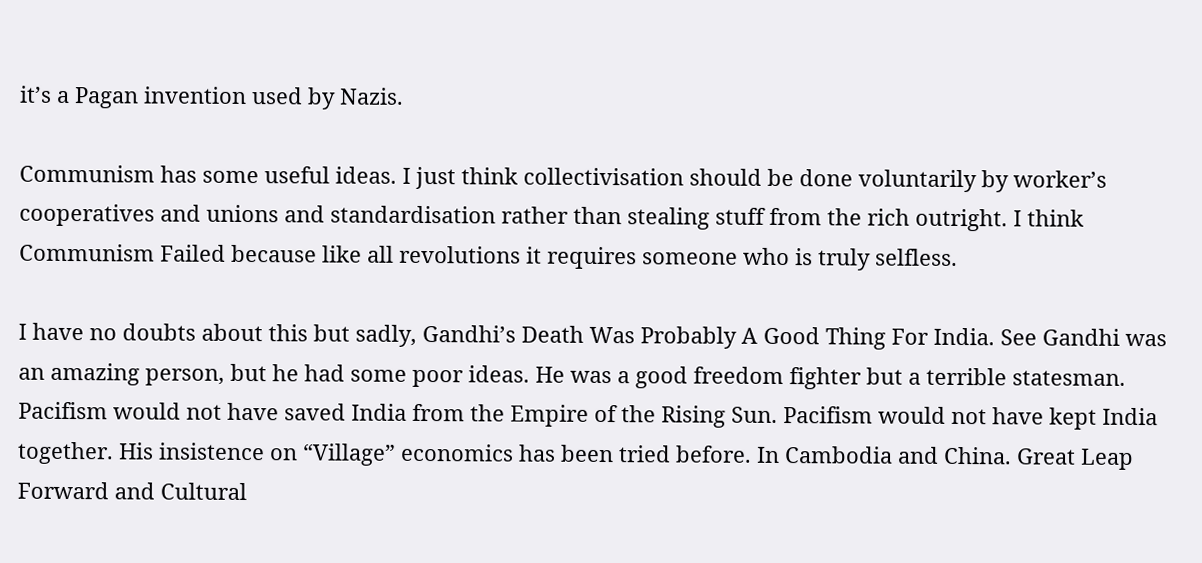it’s a Pagan invention used by Nazis.

Communism has some useful ideas. I just think collectivisation should be done voluntarily by worker’s cooperatives and unions and standardisation rather than stealing stuff from the rich outright. I think Communism Failed because like all revolutions it requires someone who is truly selfless.

I have no doubts about this but sadly, Gandhi’s Death Was Probably A Good Thing For India. See Gandhi was an amazing person, but he had some poor ideas. He was a good freedom fighter but a terrible statesman. Pacifism would not have saved India from the Empire of the Rising Sun. Pacifism would not have kept India together. His insistence on “Village” economics has been tried before. In Cambodia and China. Great Leap Forward and Cultural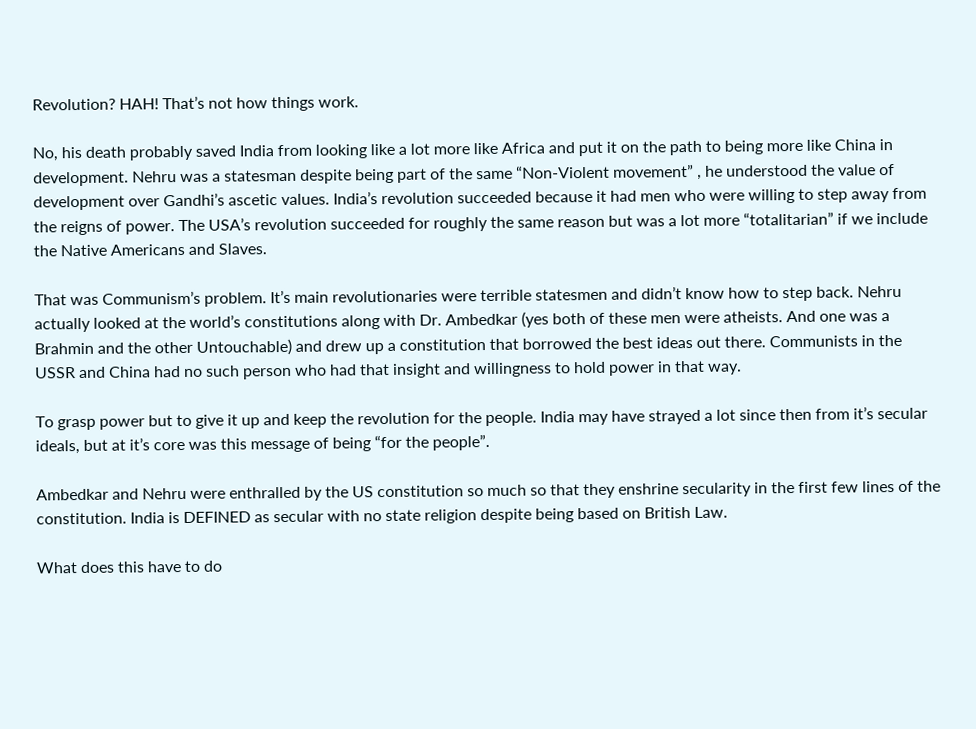Revolution? HAH! That’s not how things work.

No, his death probably saved India from looking like a lot more like Africa and put it on the path to being more like China in development. Nehru was a statesman despite being part of the same “Non-Violent movement” , he understood the value of development over Gandhi’s ascetic values. India’s revolution succeeded because it had men who were willing to step away from the reigns of power. The USA’s revolution succeeded for roughly the same reason but was a lot more “totalitarian” if we include the Native Americans and Slaves.

That was Communism’s problem. It’s main revolutionaries were terrible statesmen and didn’t know how to step back. Nehru actually looked at the world’s constitutions along with Dr. Ambedkar (yes both of these men were atheists. And one was a Brahmin and the other Untouchable) and drew up a constitution that borrowed the best ideas out there. Communists in the USSR and China had no such person who had that insight and willingness to hold power in that way.

To grasp power but to give it up and keep the revolution for the people. India may have strayed a lot since then from it’s secular ideals, but at it’s core was this message of being “for the people”.

Ambedkar and Nehru were enthralled by the US constitution so much so that they enshrine secularity in the first few lines of the constitution. India is DEFINED as secular with no state religion despite being based on British Law.

What does this have to do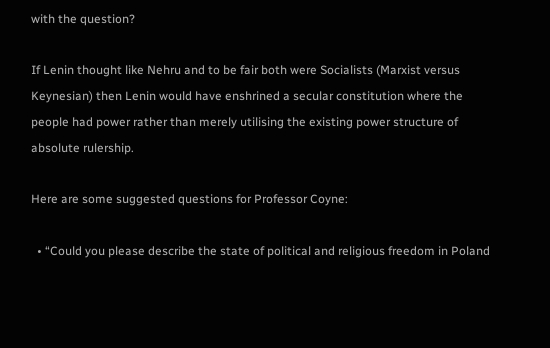with the question?

If Lenin thought like Nehru and to be fair both were Socialists (Marxist versus Keynesian) then Lenin would have enshrined a secular constitution where the people had power rather than merely utilising the existing power structure of absolute rulership.

Here are some suggested questions for Professor Coyne:

  • “Could you please describe the state of political and religious freedom in Poland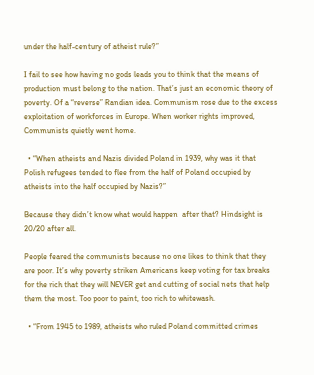under the half-century of atheist rule?”

I fail to see how having no gods leads you to think that the means of production must belong to the nation. That’s just an economic theory of poverty. Of a “reverse” Randian idea. Communism rose due to the excess exploitation of workforces in Europe. When worker rights improved, Communists quietly went home.

  • “When atheists and Nazis divided Poland in 1939, why was it that Polish refugees tended to flee from the half of Poland occupied by atheists into the half occupied by Nazis?”

Because they didn’t know what would happen  after that? Hindsight is 20/20 after all.

People feared the communists because no one likes to think that they are poor. It’s why poverty striken Americans keep voting for tax breaks for the rich that they will NEVER get and cutting of social nets that help them the most. Too poor to paint, too rich to whitewash.

  • “From 1945 to 1989, atheists who ruled Poland committed crimes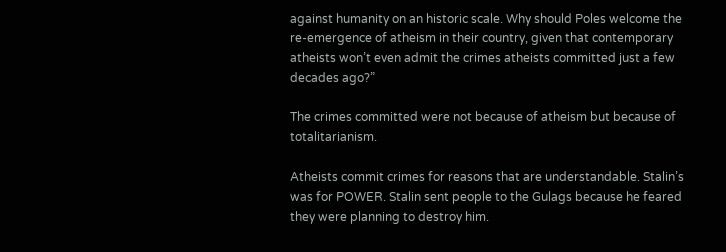against humanity on an historic scale. Why should Poles welcome the re-emergence of atheism in their country, given that contemporary atheists won’t even admit the crimes atheists committed just a few decades ago?”

The crimes committed were not because of atheism but because of totalitarianism.

Atheists commit crimes for reasons that are understandable. Stalin’s was for POWER. Stalin sent people to the Gulags because he feared they were planning to destroy him.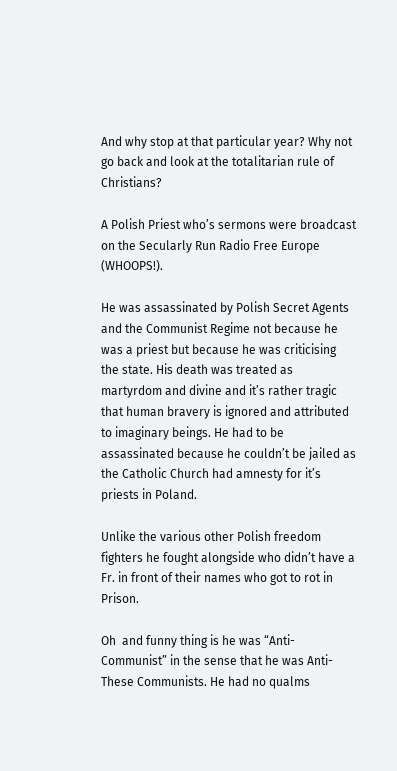And why stop at that particular year? Why not go back and look at the totalitarian rule of Christians?

A Polish Priest who’s sermons were broadcast on the Secularly Run Radio Free Europe (WHOOPS!).

He was assassinated by Polish Secret Agents and the Communist Regime not because he was a priest but because he was criticising the state. His death was treated as martyrdom and divine and it’s rather tragic that human bravery is ignored and attributed to imaginary beings. He had to be assassinated because he couldn’t be jailed as the Catholic Church had amnesty for it’s priests in Poland.

Unlike the various other Polish freedom fighters he fought alongside who didn’t have a Fr. in front of their names who got to rot in Prison.

Oh  and funny thing is he was “Anti-Communist” in the sense that he was Anti-These Communists. He had no qualms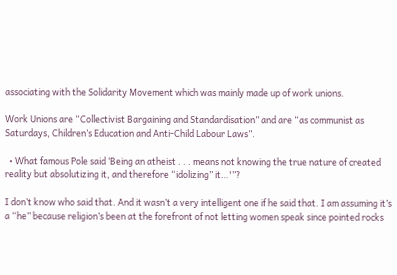associating with the Solidarity Movement which was mainly made up of work unions.

Work Unions are “Collectivist Bargaining and Standardisation” and are “as communist as Saturdays, Children’s Education and Anti-Child Labour Laws”.

  • What famous Pole said ‘Being an atheist . . . means not knowing the true nature of created reality but absolutizing it, and therefore “idolizing” it…'”?

I don’t know who said that. And it wasn’t a very intelligent one if he said that. I am assuming it’s a “he” because religion’s been at the forefront of not letting women speak since pointed rocks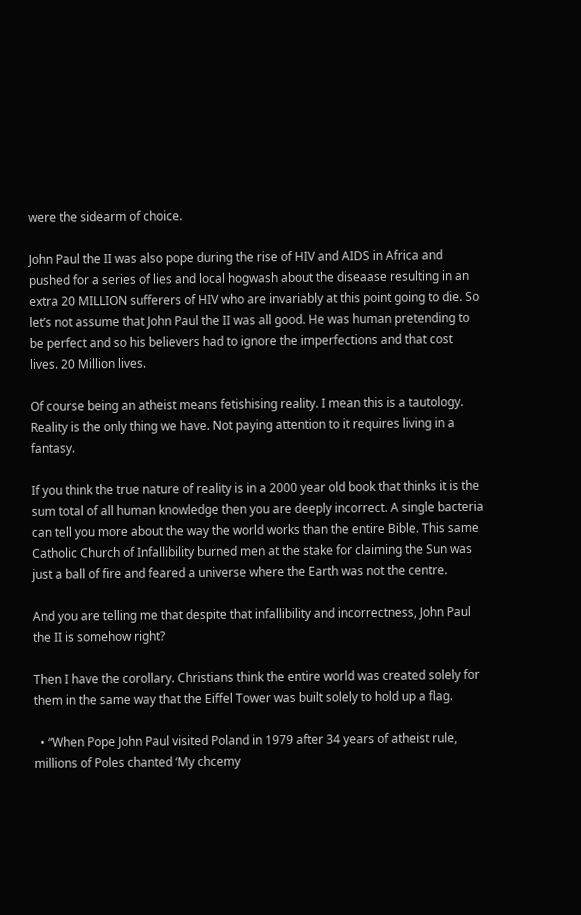were the sidearm of choice.

John Paul the II was also pope during the rise of HIV and AIDS in Africa and pushed for a series of lies and local hogwash about the diseaase resulting in an extra 20 MILLION sufferers of HIV who are invariably at this point going to die. So let’s not assume that John Paul the II was all good. He was human pretending to be perfect and so his believers had to ignore the imperfections and that cost lives. 20 Million lives.

Of course being an atheist means fetishising reality. I mean this is a tautology. Reality is the only thing we have. Not paying attention to it requires living in a fantasy.

If you think the true nature of reality is in a 2000 year old book that thinks it is the sum total of all human knowledge then you are deeply incorrect. A single bacteria can tell you more about the way the world works than the entire Bible. This same Catholic Church of Infallibility burned men at the stake for claiming the Sun was just a ball of fire and feared a universe where the Earth was not the centre.

And you are telling me that despite that infallibility and incorrectness, John Paul the II is somehow right?

Then I have the corollary. Christians think the entire world was created solely for them in the same way that the Eiffel Tower was built solely to hold up a flag.

  • “When Pope John Paul visited Poland in 1979 after 34 years of atheist rule, millions of Poles chanted ‘My chcemy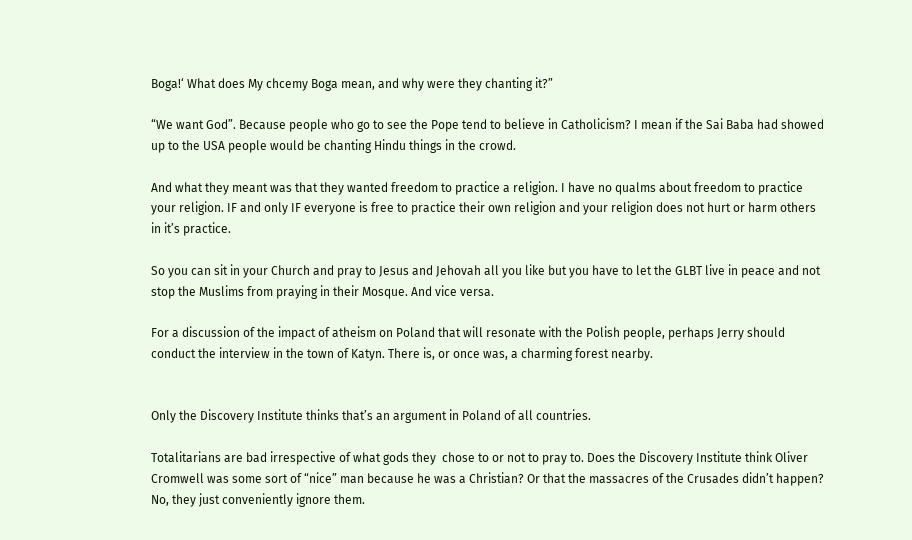Boga!‘ What does My chcemy Boga mean, and why were they chanting it?”

“We want God”. Because people who go to see the Pope tend to believe in Catholicism? I mean if the Sai Baba had showed up to the USA people would be chanting Hindu things in the crowd.

And what they meant was that they wanted freedom to practice a religion. I have no qualms about freedom to practice your religion. IF and only IF everyone is free to practice their own religion and your religion does not hurt or harm others in it’s practice.

So you can sit in your Church and pray to Jesus and Jehovah all you like but you have to let the GLBT live in peace and not stop the Muslims from praying in their Mosque. And vice versa.

For a discussion of the impact of atheism on Poland that will resonate with the Polish people, perhaps Jerry should conduct the interview in the town of Katyn. There is, or once was, a charming forest nearby.


Only the Discovery Institute thinks that’s an argument in Poland of all countries.

Totalitarians are bad irrespective of what gods they  chose to or not to pray to. Does the Discovery Institute think Oliver Cromwell was some sort of “nice” man because he was a Christian? Or that the massacres of the Crusades didn’t happen? No, they just conveniently ignore them.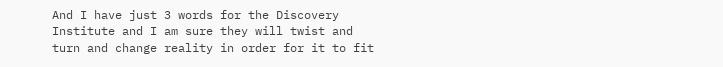And I have just 3 words for the Discovery Institute and I am sure they will twist and turn and change reality in order for it to fit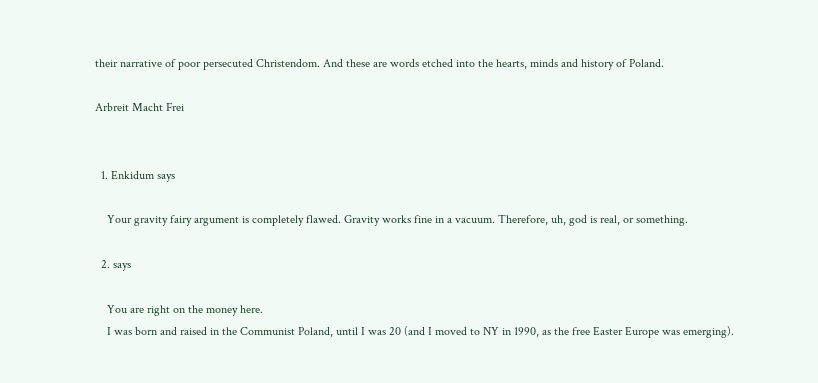their narrative of poor persecuted Christendom. And these are words etched into the hearts, minds and history of Poland.

Arbreit Macht Frei


  1. Enkidum says

    Your gravity fairy argument is completely flawed. Gravity works fine in a vacuum. Therefore, uh, god is real, or something.

  2. says

    You are right on the money here.
    I was born and raised in the Communist Poland, until I was 20 (and I moved to NY in 1990, as the free Easter Europe was emerging).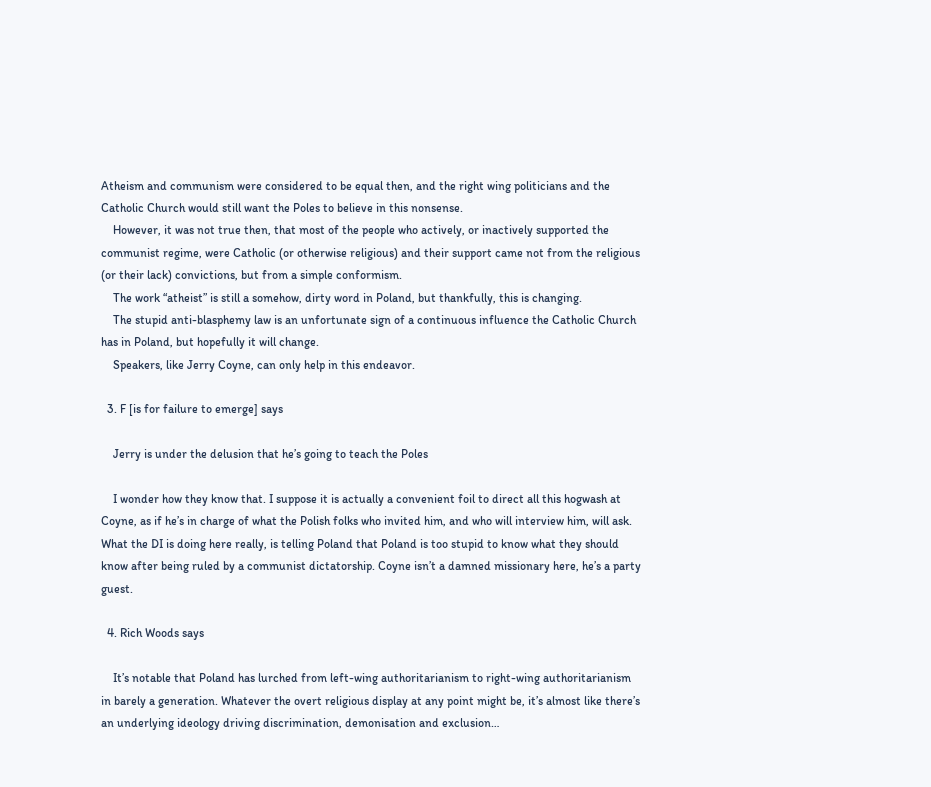Atheism and communism were considered to be equal then, and the right wing politicians and the Catholic Church would still want the Poles to believe in this nonsense.
    However, it was not true then, that most of the people who actively, or inactively supported the communist regime, were Catholic (or otherwise religious) and their support came not from the religious (or their lack) convictions, but from a simple conformism.
    The work “atheist” is still a somehow, dirty word in Poland, but thankfully, this is changing.
    The stupid anti-blasphemy law is an unfortunate sign of a continuous influence the Catholic Church has in Poland, but hopefully it will change.
    Speakers, like Jerry Coyne, can only help in this endeavor.

  3. F [is for failure to emerge] says

    Jerry is under the delusion that he’s going to teach the Poles

    I wonder how they know that. I suppose it is actually a convenient foil to direct all this hogwash at Coyne, as if he’s in charge of what the Polish folks who invited him, and who will interview him, will ask. What the DI is doing here really, is telling Poland that Poland is too stupid to know what they should know after being ruled by a communist dictatorship. Coyne isn’t a damned missionary here, he’s a party guest.

  4. Rich Woods says

    It’s notable that Poland has lurched from left-wing authoritarianism to right-wing authoritarianism in barely a generation. Whatever the overt religious display at any point might be, it’s almost like there’s an underlying ideology driving discrimination, demonisation and exclusion…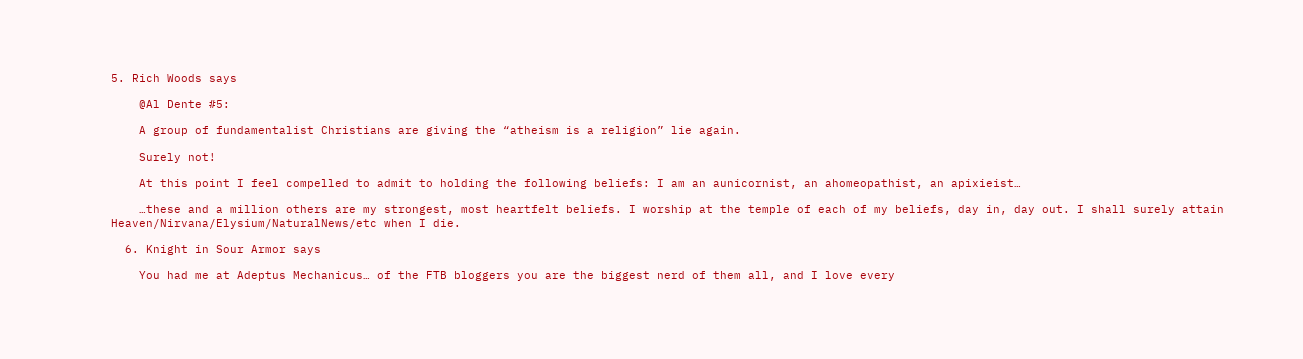5. Rich Woods says

    @Al Dente #5:

    A group of fundamentalist Christians are giving the “atheism is a religion” lie again.

    Surely not!

    At this point I feel compelled to admit to holding the following beliefs: I am an aunicornist, an ahomeopathist, an apixieist…

    …these and a million others are my strongest, most heartfelt beliefs. I worship at the temple of each of my beliefs, day in, day out. I shall surely attain Heaven/Nirvana/Elysium/NaturalNews/etc when I die.

  6. Knight in Sour Armor says

    You had me at Adeptus Mechanicus… of the FTB bloggers you are the biggest nerd of them all, and I love every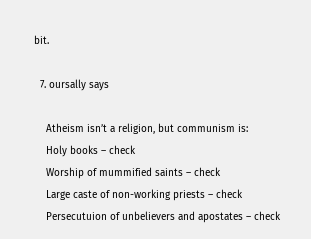bit.

  7. oursally says

    Atheism isn’t a religion, but communism is:
    Holy books – check
    Worship of mummified saints – check
    Large caste of non-working priests – check
    Persecutuion of unbelievers and apostates – check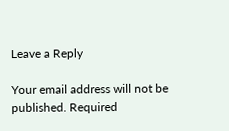Leave a Reply

Your email address will not be published. Required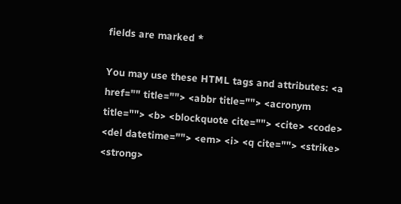fields are marked *

You may use these HTML tags and attributes: <a href="" title=""> <abbr title=""> <acronym title=""> <b> <blockquote cite=""> <cite> <code> <del datetime=""> <em> <i> <q cite=""> <strike> <strong>